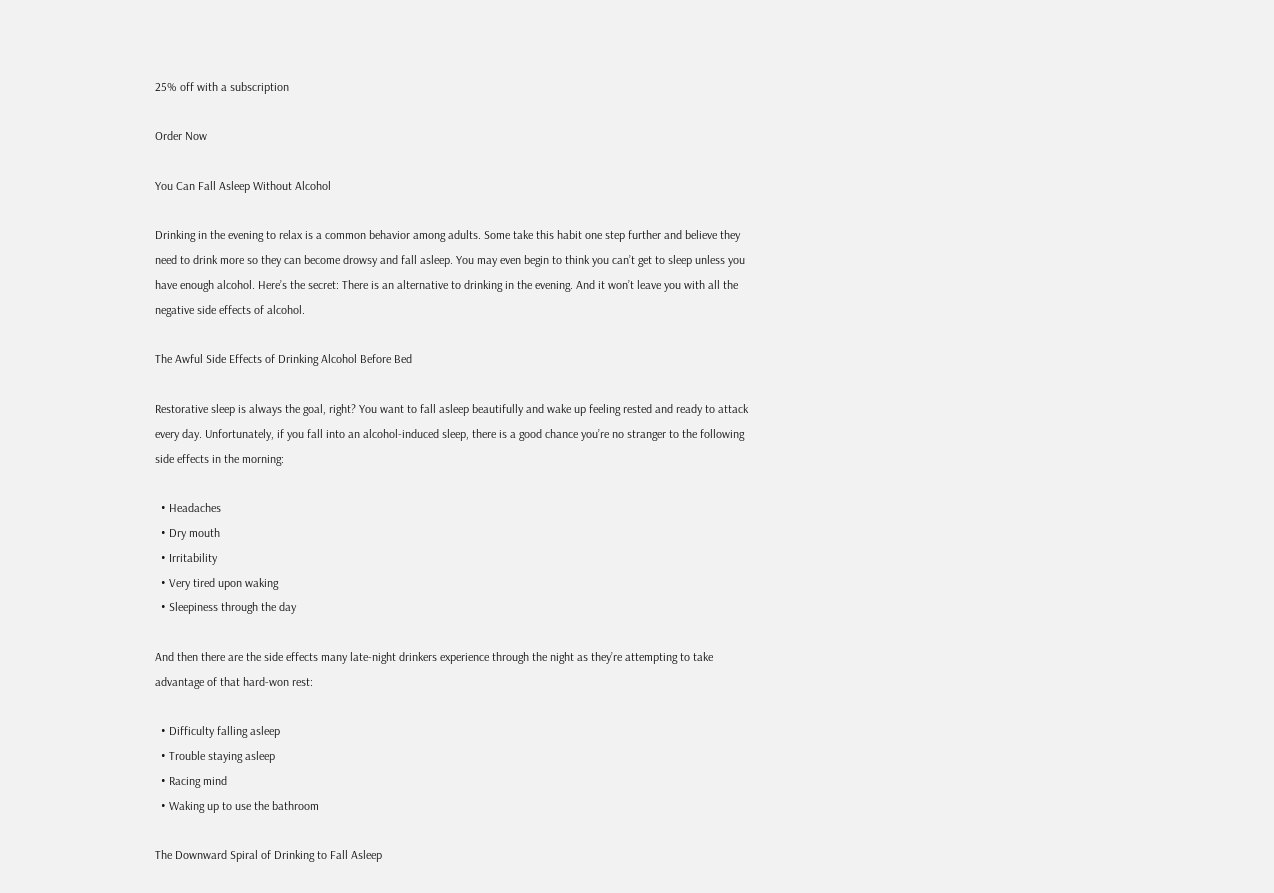25% off with a subscription

Order Now

You Can Fall Asleep Without Alcohol

Drinking in the evening to relax is a common behavior among adults. Some take this habit one step further and believe they need to drink more so they can become drowsy and fall asleep. You may even begin to think you can’t get to sleep unless you have enough alcohol. Here’s the secret: There is an alternative to drinking in the evening. And it won’t leave you with all the negative side effects of alcohol.

The Awful Side Effects of Drinking Alcohol Before Bed

Restorative sleep is always the goal, right? You want to fall asleep beautifully and wake up feeling rested and ready to attack every day. Unfortunately, if you fall into an alcohol-induced sleep, there is a good chance you’re no stranger to the following side effects in the morning:

  • Headaches
  • Dry mouth
  • Irritability
  • Very tired upon waking
  • Sleepiness through the day

And then there are the side effects many late-night drinkers experience through the night as they’re attempting to take advantage of that hard-won rest:

  • Difficulty falling asleep
  • Trouble staying asleep
  • Racing mind
  • Waking up to use the bathroom

The Downward Spiral of Drinking to Fall Asleep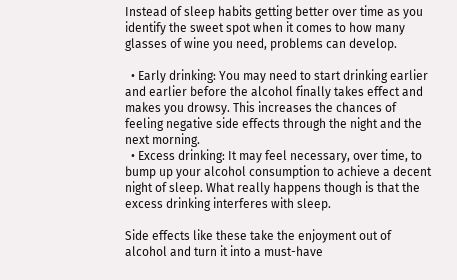Instead of sleep habits getting better over time as you identify the sweet spot when it comes to how many glasses of wine you need, problems can develop.

  • Early drinking: You may need to start drinking earlier and earlier before the alcohol finally takes effect and makes you drowsy. This increases the chances of feeling negative side effects through the night and the next morning.
  • Excess drinking: It may feel necessary, over time, to bump up your alcohol consumption to achieve a decent night of sleep. What really happens though is that the excess drinking interferes with sleep.

Side effects like these take the enjoyment out of alcohol and turn it into a must-have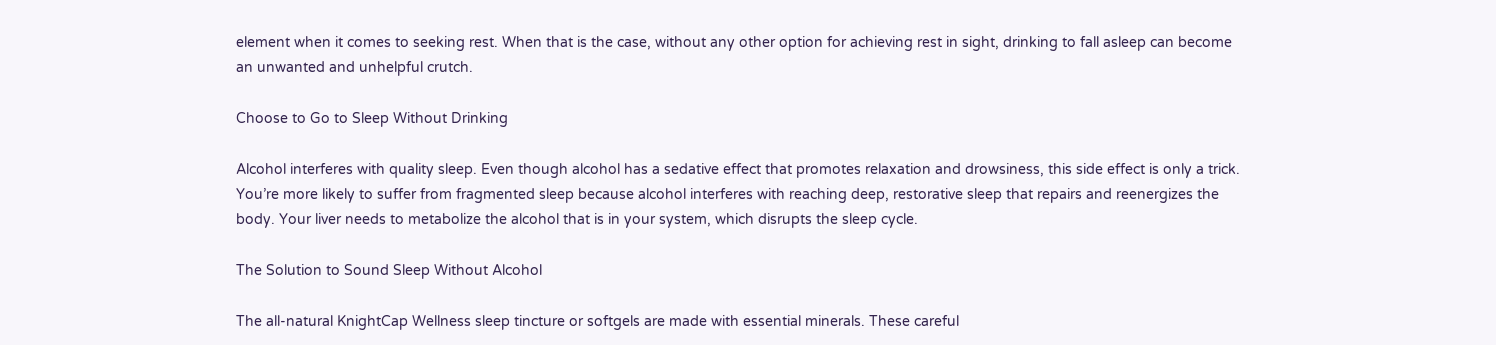element when it comes to seeking rest. When that is the case, without any other option for achieving rest in sight, drinking to fall asleep can become an unwanted and unhelpful crutch.

Choose to Go to Sleep Without Drinking

Alcohol interferes with quality sleep. Even though alcohol has a sedative effect that promotes relaxation and drowsiness, this side effect is only a trick. You’re more likely to suffer from fragmented sleep because alcohol interferes with reaching deep, restorative sleep that repairs and reenergizes the body. Your liver needs to metabolize the alcohol that is in your system, which disrupts the sleep cycle.

The Solution to Sound Sleep Without Alcohol

The all-natural KnightCap Wellness sleep tincture or softgels are made with essential minerals. These careful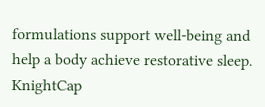formulations support well-being and help a body achieve restorative sleep. KnightCap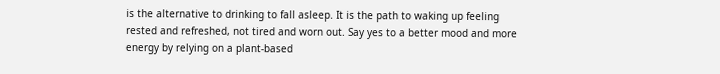is the alternative to drinking to fall asleep. It is the path to waking up feeling rested and refreshed, not tired and worn out. Say yes to a better mood and more energy by relying on a plant-based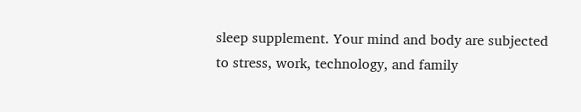sleep supplement. Your mind and body are subjected to stress, work, technology, and family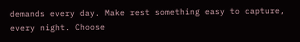demands every day. Make rest something easy to capture, every night. Choose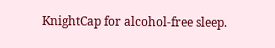KnightCap for alcohol-free sleep.